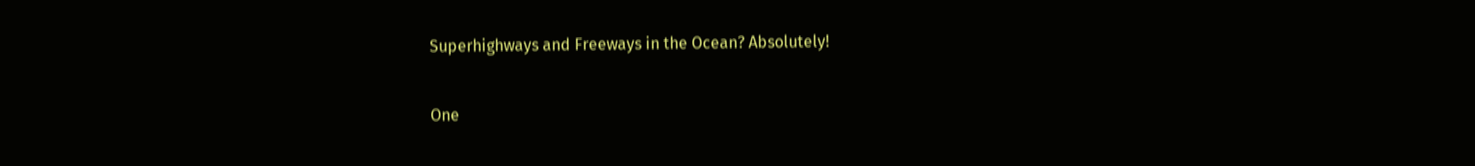Superhighways and Freeways in the Ocean? Absolutely!


One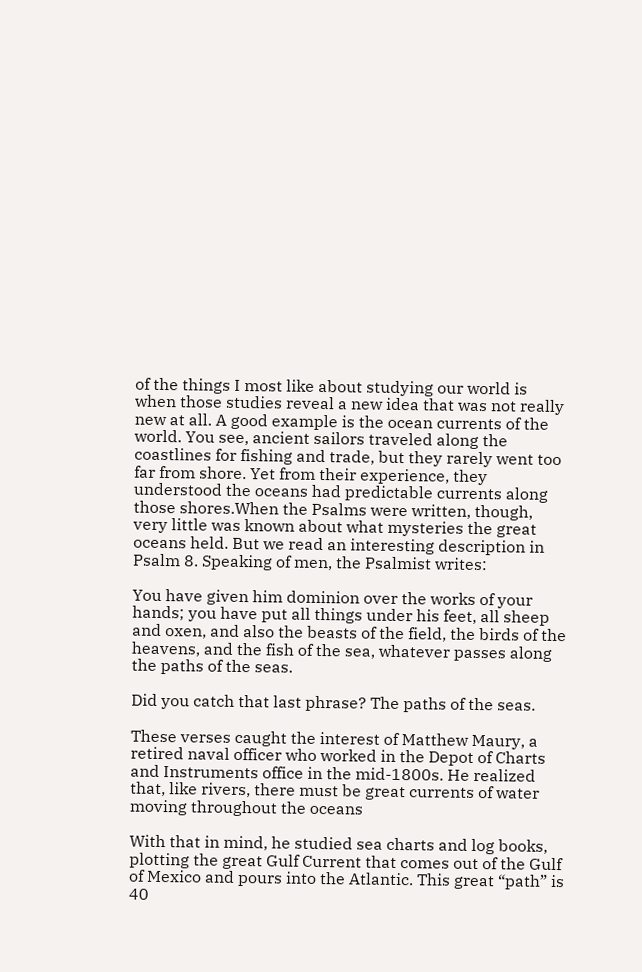of the things I most like about studying our world is when those studies reveal a new idea that was not really new at all. A good example is the ocean currents of the world. You see, ancient sailors traveled along the coastlines for fishing and trade, but they rarely went too far from shore. Yet from their experience, they understood the oceans had predictable currents along those shores.When the Psalms were written, though, very little was known about what mysteries the great oceans held. But we read an interesting description in Psalm 8. Speaking of men, the Psalmist writes:

You have given him dominion over the works of your hands; you have put all things under his feet, all sheep and oxen, and also the beasts of the field, the birds of the heavens, and the fish of the sea, whatever passes along the paths of the seas.

Did you catch that last phrase? The paths of the seas.

These verses caught the interest of Matthew Maury, a retired naval officer who worked in the Depot of Charts and Instruments office in the mid-1800s. He realized that, like rivers, there must be great currents of water moving throughout the oceans

With that in mind, he studied sea charts and log books, plotting the great Gulf Current that comes out of the Gulf of Mexico and pours into the Atlantic. This great “path” is 40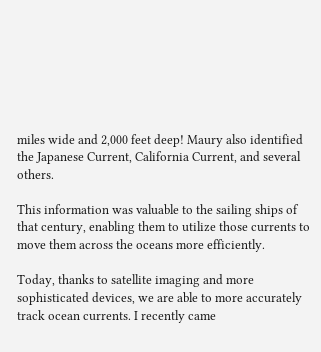miles wide and 2,000 feet deep! Maury also identified the Japanese Current, California Current, and several others.

This information was valuable to the sailing ships of that century, enabling them to utilize those currents to move them across the oceans more efficiently.

Today, thanks to satellite imaging and more sophisticated devices, we are able to more accurately track ocean currents. I recently came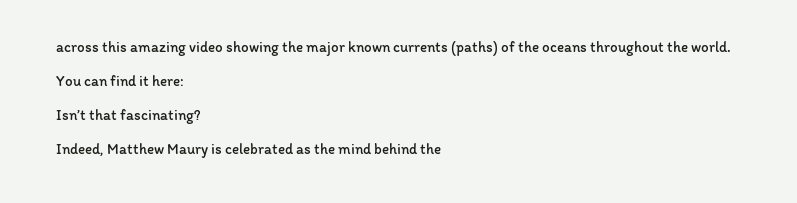across this amazing video showing the major known currents (paths) of the oceans throughout the world.

You can find it here:

Isn’t that fascinating?

Indeed, Matthew Maury is celebrated as the mind behind the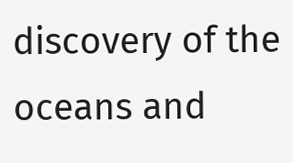discovery of the oceans and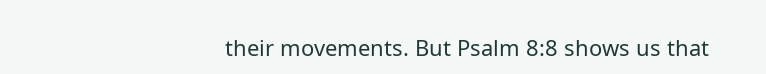their movements. But Psalm 8:8 shows us that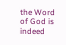the Word of God is indeed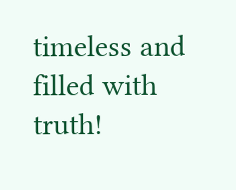timeless and filled with truth!